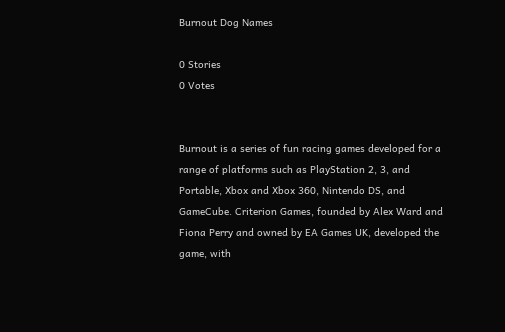Burnout Dog Names

0 Stories
0 Votes


Burnout is a series of fun racing games developed for a range of platforms such as PlayStation 2, 3, and Portable, Xbox and Xbox 360, Nintendo DS, and GameCube. Criterion Games, founded by Alex Ward and Fiona Perry and owned by EA Games UK, developed the game, with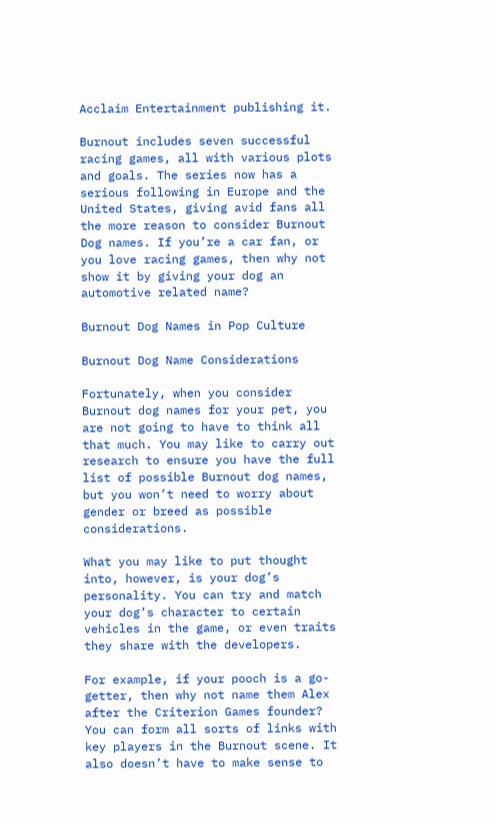Acclaim Entertainment publishing it.

Burnout includes seven successful racing games, all with various plots and goals. The series now has a serious following in Europe and the United States, giving avid fans all the more reason to consider Burnout Dog names. If you’re a car fan, or you love racing games, then why not show it by giving your dog an automotive related name?

Burnout Dog Names in Pop Culture

Burnout Dog Name Considerations

Fortunately, when you consider Burnout dog names for your pet, you are not going to have to think all that much. You may like to carry out research to ensure you have the full list of possible Burnout dog names, but you won’t need to worry about gender or breed as possible considerations.

What you may like to put thought into, however, is your dog’s personality. You can try and match your dog’s character to certain vehicles in the game, or even traits they share with the developers.

For example, if your pooch is a go-getter, then why not name them Alex after the Criterion Games founder? You can form all sorts of links with key players in the Burnout scene. It also doesn’t have to make sense to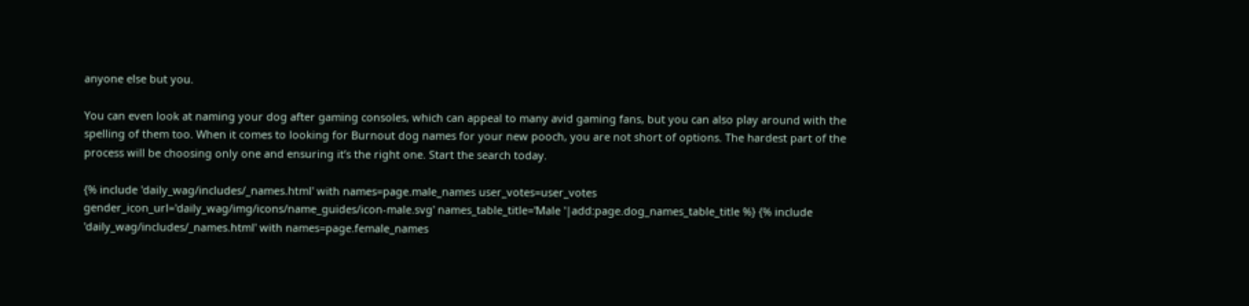anyone else but you.

You can even look at naming your dog after gaming consoles, which can appeal to many avid gaming fans, but you can also play around with the spelling of them too. When it comes to looking for Burnout dog names for your new pooch, you are not short of options. The hardest part of the process will be choosing only one and ensuring it’s the right one. Start the search today.

{% include 'daily_wag/includes/_names.html' with names=page.male_names user_votes=user_votes gender_icon_url='daily_wag/img/icons/name_guides/icon-male.svg' names_table_title='Male '|add:page.dog_names_table_title %} {% include 'daily_wag/includes/_names.html' with names=page.female_names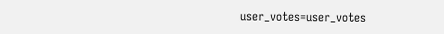user_votes=user_votes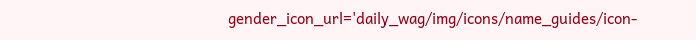gender_icon_url='daily_wag/img/icons/name_guides/icon-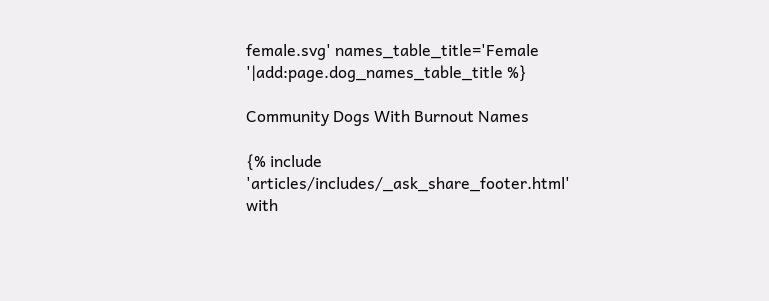female.svg' names_table_title='Female '|add:page.dog_names_table_title %}

Community Dogs With Burnout Names

{% include 'articles/includes/_ask_share_footer.html' with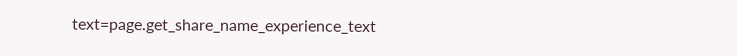text=page.get_share_name_experience_text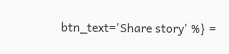btn_text='Share story' %} =